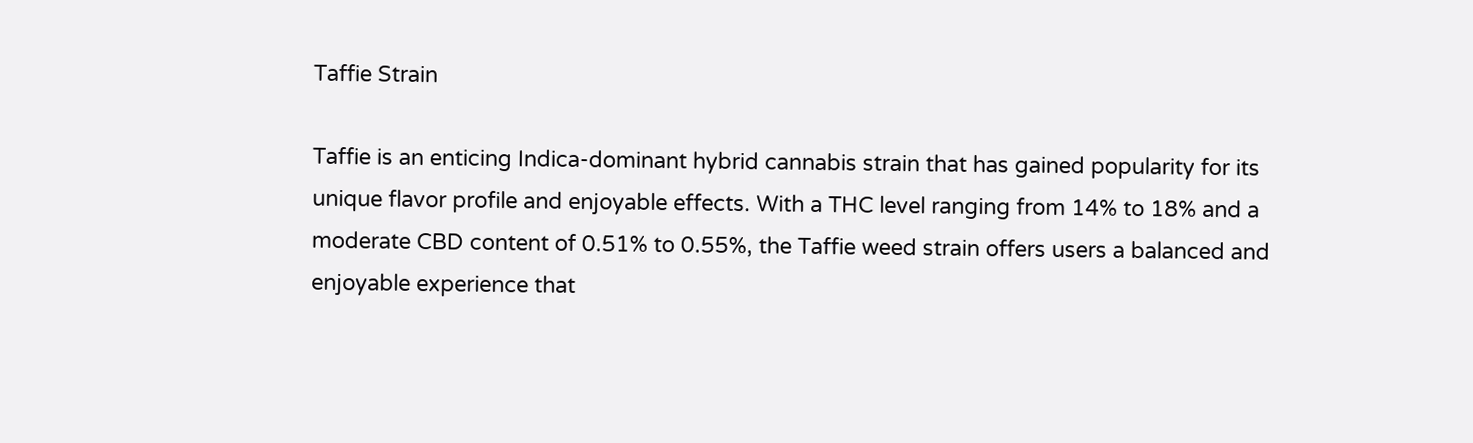Taffie Strain

Taffie is an enticing Indica-dominant hybrid cannabis strain that has gained popularity for its unique flavor profile and enjoyable effects. With a THC level ranging from 14% to 18% and a moderate CBD content of 0.51% to 0.55%, the Taffie weed strain offers users a balanced and enjoyable experience that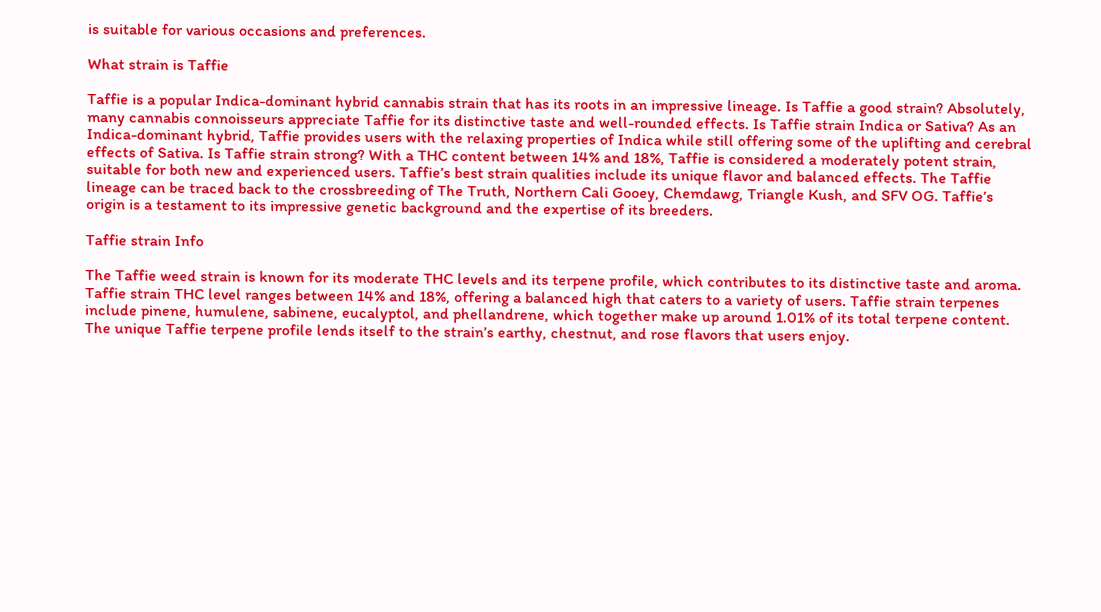is suitable for various occasions and preferences.

What strain is Taffie

Taffie is a popular Indica-dominant hybrid cannabis strain that has its roots in an impressive lineage. Is Taffie a good strain? Absolutely, many cannabis connoisseurs appreciate Taffie for its distinctive taste and well-rounded effects. Is Taffie strain Indica or Sativa? As an Indica-dominant hybrid, Taffie provides users with the relaxing properties of Indica while still offering some of the uplifting and cerebral effects of Sativa. Is Taffie strain strong? With a THC content between 14% and 18%, Taffie is considered a moderately potent strain, suitable for both new and experienced users. Taffie’s best strain qualities include its unique flavor and balanced effects. The Taffie lineage can be traced back to the crossbreeding of The Truth, Northern Cali Gooey, Chemdawg, Triangle Kush, and SFV OG. Taffie’s origin is a testament to its impressive genetic background and the expertise of its breeders.

Taffie strain Info

The Taffie weed strain is known for its moderate THC levels and its terpene profile, which contributes to its distinctive taste and aroma. Taffie strain THC level ranges between 14% and 18%, offering a balanced high that caters to a variety of users. Taffie strain terpenes include pinene, humulene, sabinene, eucalyptol, and phellandrene, which together make up around 1.01% of its total terpene content. The unique Taffie terpene profile lends itself to the strain’s earthy, chestnut, and rose flavors that users enjoy.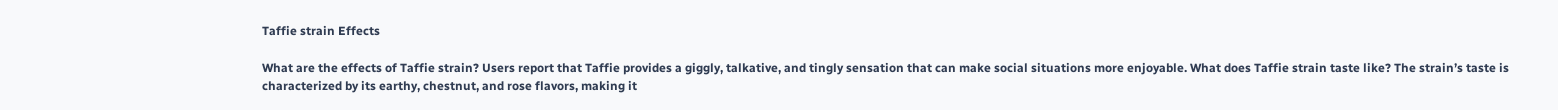Taffie strain Effects

What are the effects of Taffie strain? Users report that Taffie provides a giggly, talkative, and tingly sensation that can make social situations more enjoyable. What does Taffie strain taste like? The strain’s taste is characterized by its earthy, chestnut, and rose flavors, making it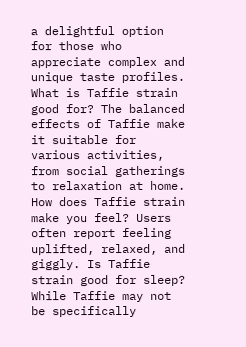a delightful option for those who appreciate complex and unique taste profiles. What is Taffie strain good for? The balanced effects of Taffie make it suitable for various activities, from social gatherings to relaxation at home. How does Taffie strain make you feel? Users often report feeling uplifted, relaxed, and giggly. Is Taffie strain good for sleep? While Taffie may not be specifically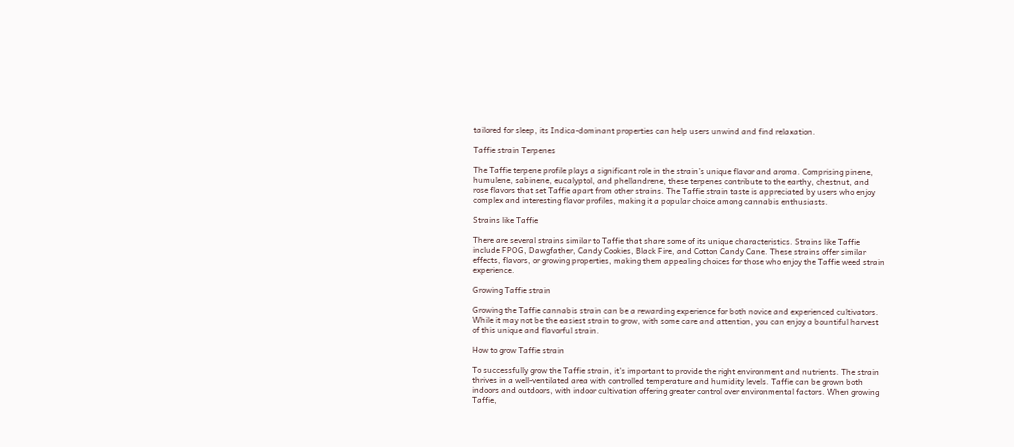tailored for sleep, its Indica-dominant properties can help users unwind and find relaxation.

Taffie strain Terpenes

The Taffie terpene profile plays a significant role in the strain’s unique flavor and aroma. Comprising pinene, humulene, sabinene, eucalyptol, and phellandrene, these terpenes contribute to the earthy, chestnut, and rose flavors that set Taffie apart from other strains. The Taffie strain taste is appreciated by users who enjoy complex and interesting flavor profiles, making it a popular choice among cannabis enthusiasts.

Strains like Taffie

There are several strains similar to Taffie that share some of its unique characteristics. Strains like Taffie include FPOG, Dawgfather, Candy Cookies, Black Fire, and Cotton Candy Cane. These strains offer similar effects, flavors, or growing properties, making them appealing choices for those who enjoy the Taffie weed strain experience.

Growing Taffie strain

Growing the Taffie cannabis strain can be a rewarding experience for both novice and experienced cultivators. While it may not be the easiest strain to grow, with some care and attention, you can enjoy a bountiful harvest of this unique and flavorful strain.

How to grow Taffie strain

To successfully grow the Taffie strain, it’s important to provide the right environment and nutrients. The strain thrives in a well-ventilated area with controlled temperature and humidity levels. Taffie can be grown both indoors and outdoors, with indoor cultivation offering greater control over environmental factors. When growing Taffie,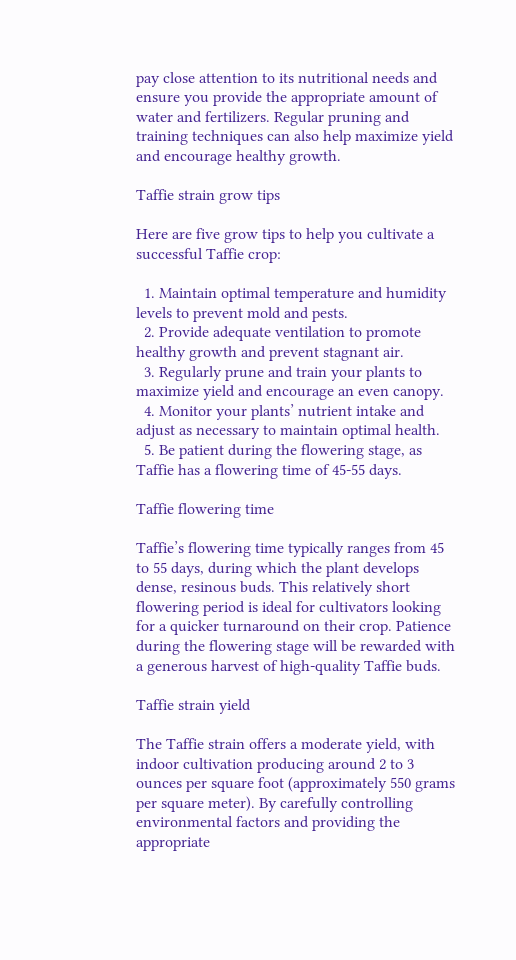pay close attention to its nutritional needs and ensure you provide the appropriate amount of water and fertilizers. Regular pruning and training techniques can also help maximize yield and encourage healthy growth.

Taffie strain grow tips

Here are five grow tips to help you cultivate a successful Taffie crop:

  1. Maintain optimal temperature and humidity levels to prevent mold and pests.
  2. Provide adequate ventilation to promote healthy growth and prevent stagnant air.
  3. Regularly prune and train your plants to maximize yield and encourage an even canopy.
  4. Monitor your plants’ nutrient intake and adjust as necessary to maintain optimal health.
  5. Be patient during the flowering stage, as Taffie has a flowering time of 45-55 days.

Taffie flowering time

Taffie’s flowering time typically ranges from 45 to 55 days, during which the plant develops dense, resinous buds. This relatively short flowering period is ideal for cultivators looking for a quicker turnaround on their crop. Patience during the flowering stage will be rewarded with a generous harvest of high-quality Taffie buds.

Taffie strain yield

The Taffie strain offers a moderate yield, with indoor cultivation producing around 2 to 3 ounces per square foot (approximately 550 grams per square meter). By carefully controlling environmental factors and providing the appropriate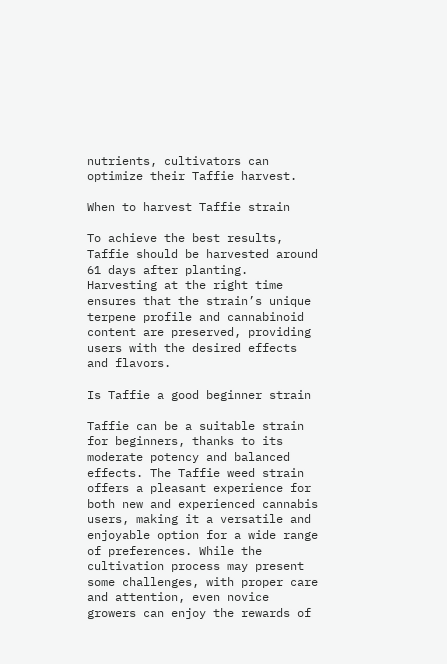nutrients, cultivators can optimize their Taffie harvest.

When to harvest Taffie strain

To achieve the best results, Taffie should be harvested around 61 days after planting. Harvesting at the right time ensures that the strain’s unique terpene profile and cannabinoid content are preserved, providing users with the desired effects and flavors.

Is Taffie a good beginner strain

Taffie can be a suitable strain for beginners, thanks to its moderate potency and balanced effects. The Taffie weed strain offers a pleasant experience for both new and experienced cannabis users, making it a versatile and enjoyable option for a wide range of preferences. While the cultivation process may present some challenges, with proper care and attention, even novice growers can enjoy the rewards of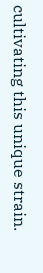cultivating this unique strain.